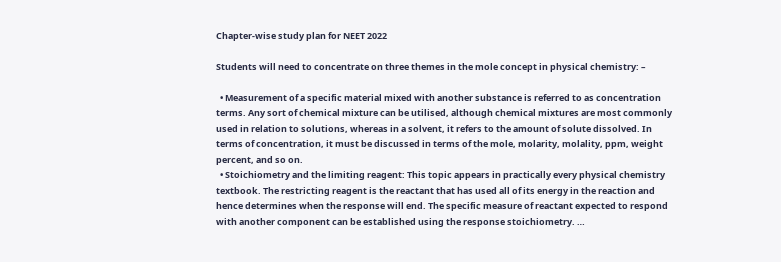Chapter-wise study plan for NEET 2022

Students will need to concentrate on three themes in the mole concept in physical chemistry: –

  • Measurement of a specific material mixed with another substance is referred to as concentration terms. Any sort of chemical mixture can be utilised, although chemical mixtures are most commonly used in relation to solutions, whereas in a solvent, it refers to the amount of solute dissolved. In terms of concentration, it must be discussed in terms of the mole, molarity, molality, ppm, weight percent, and so on.
  • Stoichiometry and the limiting reagent: This topic appears in practically every physical chemistry textbook. The restricting reagent is the reactant that has used all of its energy in the reaction and hence determines when the response will end. The specific measure of reactant expected to respond with another component can be established using the response stoichiometry. …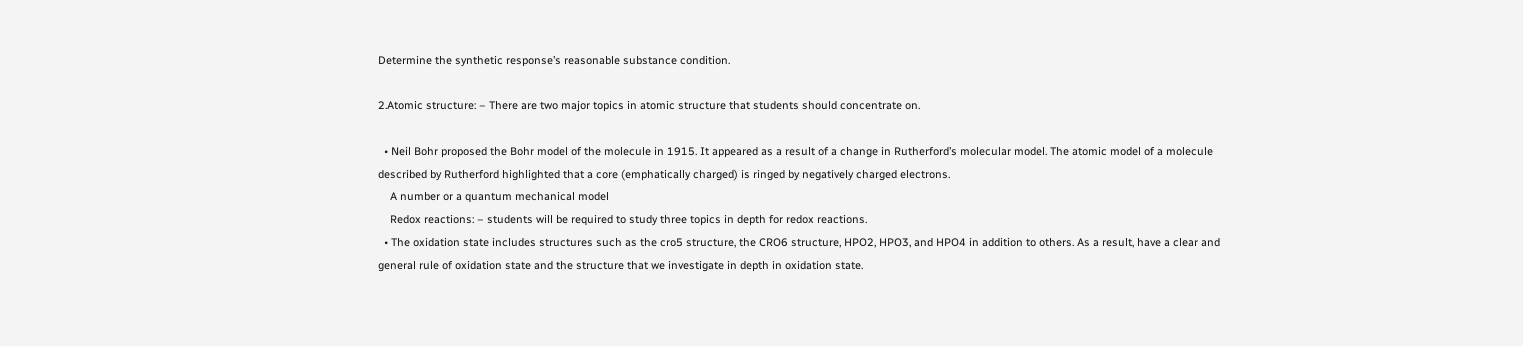Determine the synthetic response’s reasonable substance condition.

2.Atomic structure: – There are two major topics in atomic structure that students should concentrate on.

  • Neil Bohr proposed the Bohr model of the molecule in 1915. It appeared as a result of a change in Rutherford’s molecular model. The atomic model of a molecule described by Rutherford highlighted that a core (emphatically charged) is ringed by negatively charged electrons.
    A number or a quantum mechanical model
    Redox reactions: – students will be required to study three topics in depth for redox reactions.
  • The oxidation state includes structures such as the cro5 structure, the CRO6 structure, HPO2, HPO3, and HPO4 in addition to others. As a result, have a clear and general rule of oxidation state and the structure that we investigate in depth in oxidation state.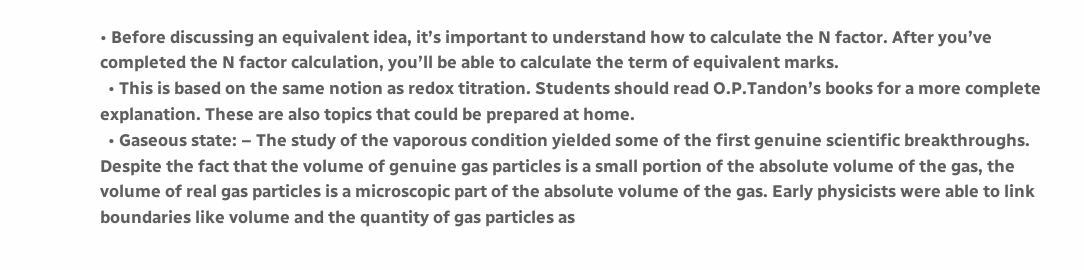• Before discussing an equivalent idea, it’s important to understand how to calculate the N factor. After you’ve completed the N factor calculation, you’ll be able to calculate the term of equivalent marks.
  • This is based on the same notion as redox titration. Students should read O.P.Tandon’s books for a more complete explanation. These are also topics that could be prepared at home.
  • Gaseous state: – The study of the vaporous condition yielded some of the first genuine scientific breakthroughs. Despite the fact that the volume of genuine gas particles is a small portion of the absolute volume of the gas, the volume of real gas particles is a microscopic part of the absolute volume of the gas. Early physicists were able to link boundaries like volume and the quantity of gas particles as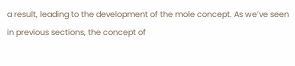a result, leading to the development of the mole concept. As we’ve seen in previous sections, the concept of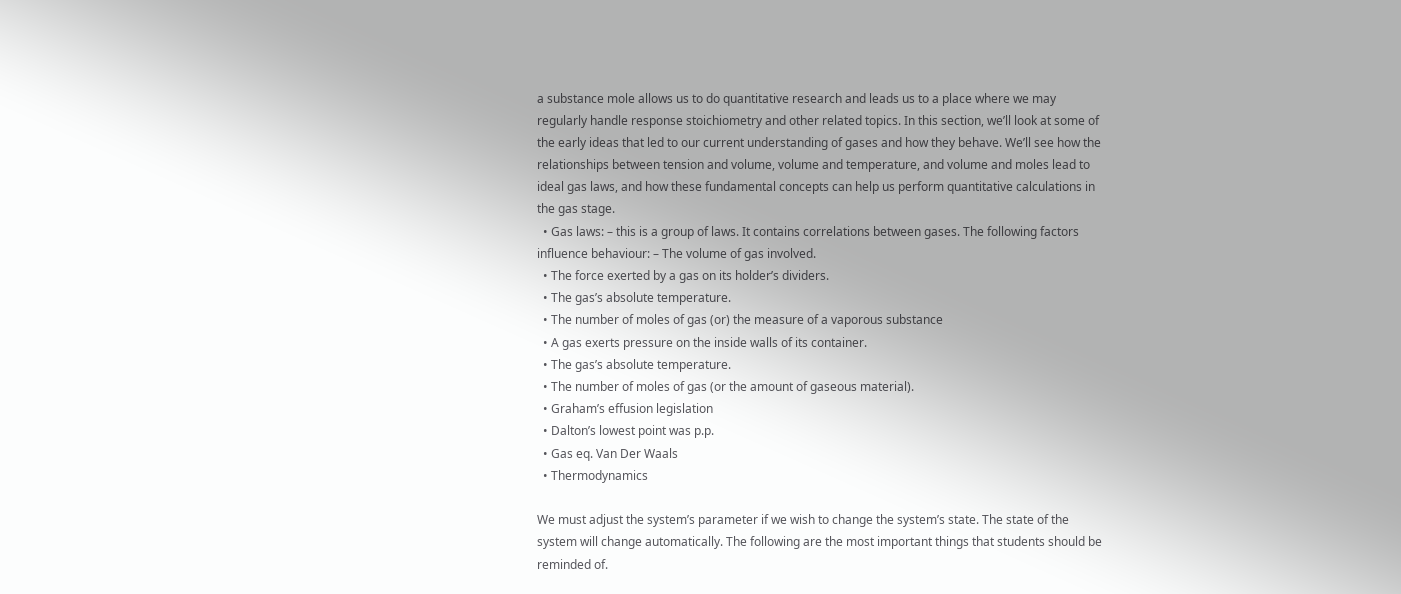a substance mole allows us to do quantitative research and leads us to a place where we may regularly handle response stoichiometry and other related topics. In this section, we’ll look at some of the early ideas that led to our current understanding of gases and how they behave. We’ll see how the relationships between tension and volume, volume and temperature, and volume and moles lead to ideal gas laws, and how these fundamental concepts can help us perform quantitative calculations in the gas stage.
  • Gas laws: – this is a group of laws. It contains correlations between gases. The following factors influence behaviour: – The volume of gas involved.
  • The force exerted by a gas on its holder’s dividers.
  • The gas’s absolute temperature.
  • The number of moles of gas (or) the measure of a vaporous substance
  • A gas exerts pressure on the inside walls of its container.
  • The gas’s absolute temperature.
  • The number of moles of gas (or the amount of gaseous material).
  • Graham’s effusion legislation
  • Dalton’s lowest point was p.p.
  • Gas eq. Van Der Waals
  • Thermodynamics

We must adjust the system’s parameter if we wish to change the system’s state. The state of the system will change automatically. The following are the most important things that students should be reminded of.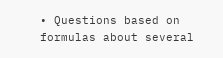• Questions based on formulas about several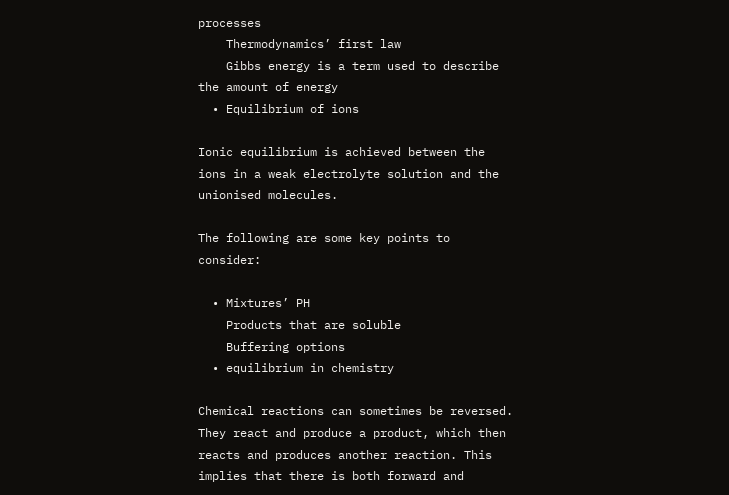processes
    Thermodynamics’ first law
    Gibbs energy is a term used to describe the amount of energy
  • Equilibrium of ions

Ionic equilibrium is achieved between the ions in a weak electrolyte solution and the unionised molecules.

The following are some key points to consider:

  • Mixtures’ PH
    Products that are soluble
    Buffering options
  • equilibrium in chemistry

Chemical reactions can sometimes be reversed. They react and produce a product, which then reacts and produces another reaction. This implies that there is both forward and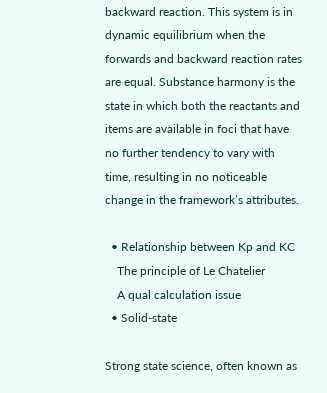backward reaction. This system is in dynamic equilibrium when the forwards and backward reaction rates are equal. Substance harmony is the state in which both the reactants and items are available in foci that have no further tendency to vary with time, resulting in no noticeable change in the framework’s attributes.

  • Relationship between Kp and KC
    The principle of Le Chatelier
    A qual calculation issue
  • Solid-state

Strong state science, often known as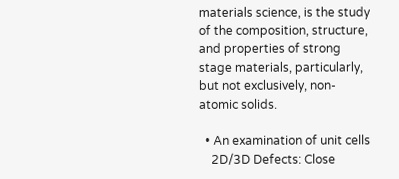materials science, is the study of the composition, structure, and properties of strong stage materials, particularly, but not exclusively, non-atomic solids.

  • An examination of unit cells
    2D/3D Defects: Close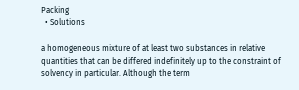Packing
  • Solutions

a homogeneous mixture of at least two substances in relative quantities that can be differed indefinitely up to the constraint of solvency in particular. Although the term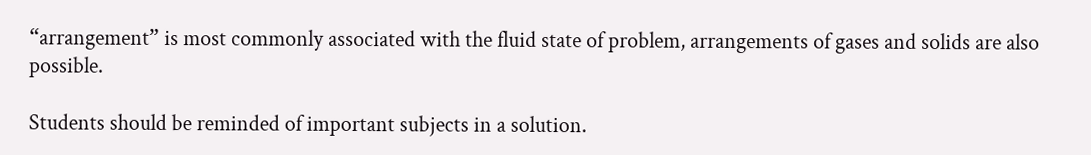“arrangement” is most commonly associated with the fluid state of problem, arrangements of gases and solids are also possible.

Students should be reminded of important subjects in a solution.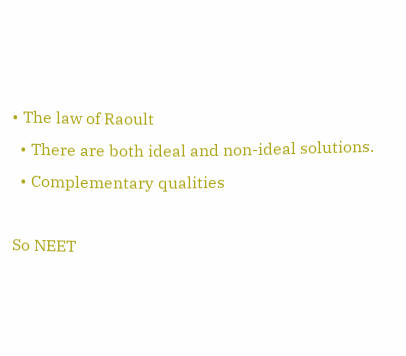• The law of Raoult
  • There are both ideal and non-ideal solutions.
  • Complementary qualities

So NEET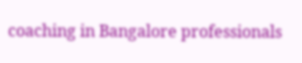coaching in Bangalore professionals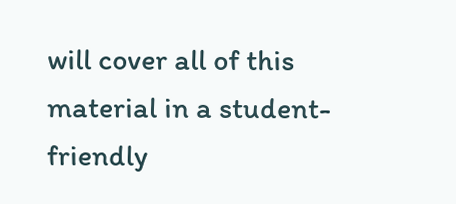will cover all of this material in a student-friendly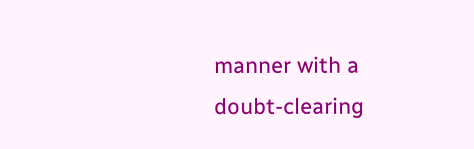manner with a doubt-clearing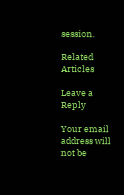session.

Related Articles

Leave a Reply

Your email address will not be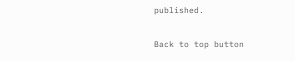published.

Back to top button